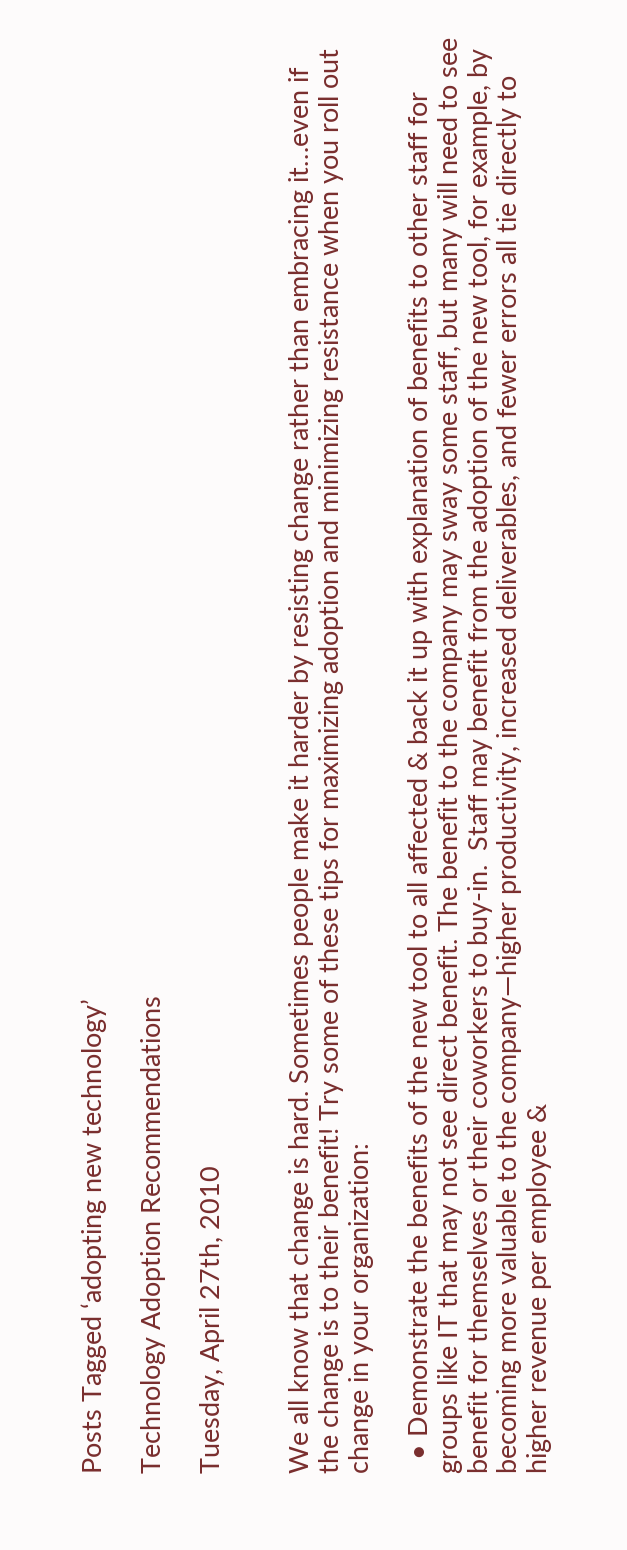Posts Tagged ‘adopting new technology’

Technology Adoption Recommendations

Tuesday, April 27th, 2010


We all know that change is hard. Sometimes people make it harder by resisting change rather than embracing it…even if the change is to their benefit! Try some of these tips for maximizing adoption and minimizing resistance when you roll out change in your organization:

  • Demonstrate the benefits of the new tool to all affected & back it up with explanation of benefits to other staff for groups like IT that may not see direct benefit. The benefit to the company may sway some staff, but many will need to see benefit for themselves or their coworkers to buy-in.  Staff may benefit from the adoption of the new tool, for example, by becoming more valuable to the company—higher productivity, increased deliverables, and fewer errors all tie directly to higher revenue per employee &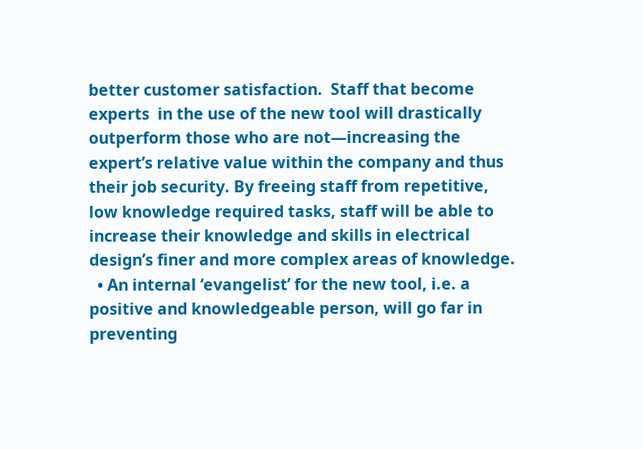better customer satisfaction.  Staff that become experts  in the use of the new tool will drastically outperform those who are not—increasing the expert’s relative value within the company and thus their job security. By freeing staff from repetitive, low knowledge required tasks, staff will be able to increase their knowledge and skills in electrical design’s finer and more complex areas of knowledge.
  • An internal ‘evangelist’ for the new tool, i.e. a positive and knowledgeable person, will go far in preventing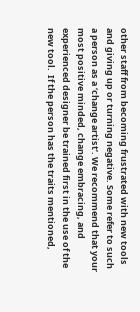other staff from becoming frustrated with new tools and giving up or turning negative. Some refer to such a person as a ‘change artist’. We recommend that your most positive minded, change embracing, and experienced designer be trained first in the use of the new tool.  If the person has the traits mentioned,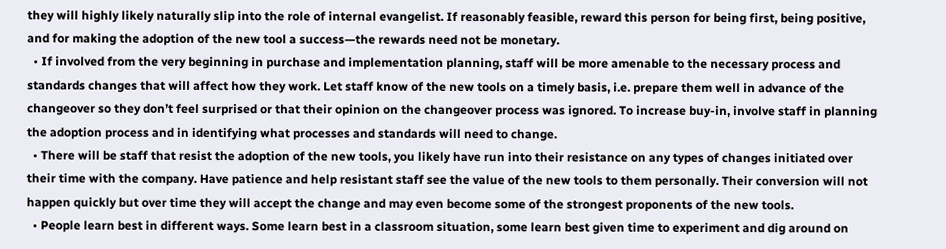they will highly likely naturally slip into the role of internal evangelist. If reasonably feasible, reward this person for being first, being positive, and for making the adoption of the new tool a success—the rewards need not be monetary.
  • If involved from the very beginning in purchase and implementation planning, staff will be more amenable to the necessary process and standards changes that will affect how they work. Let staff know of the new tools on a timely basis, i.e. prepare them well in advance of the changeover so they don’t feel surprised or that their opinion on the changeover process was ignored. To increase buy-in, involve staff in planning the adoption process and in identifying what processes and standards will need to change.
  • There will be staff that resist the adoption of the new tools, you likely have run into their resistance on any types of changes initiated over their time with the company. Have patience and help resistant staff see the value of the new tools to them personally. Their conversion will not happen quickly but over time they will accept the change and may even become some of the strongest proponents of the new tools.
  • People learn best in different ways. Some learn best in a classroom situation, some learn best given time to experiment and dig around on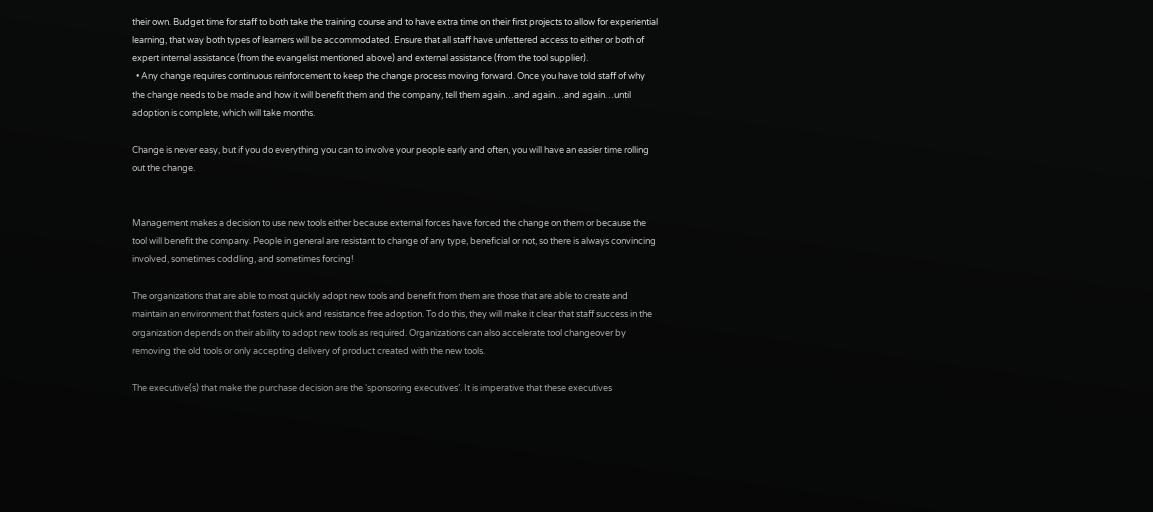their own. Budget time for staff to both take the training course and to have extra time on their first projects to allow for experiential learning, that way both types of learners will be accommodated. Ensure that all staff have unfettered access to either or both of expert internal assistance (from the evangelist mentioned above) and external assistance (from the tool supplier).
  • Any change requires continuous reinforcement to keep the change process moving forward. Once you have told staff of why the change needs to be made and how it will benefit them and the company, tell them again…and again…and again…until adoption is complete, which will take months.

Change is never easy, but if you do everything you can to involve your people early and often, you will have an easier time rolling out the change.


Management makes a decision to use new tools either because external forces have forced the change on them or because the tool will benefit the company. People in general are resistant to change of any type, beneficial or not, so there is always convincing involved, sometimes coddling, and sometimes forcing!

The organizations that are able to most quickly adopt new tools and benefit from them are those that are able to create and maintain an environment that fosters quick and resistance free adoption. To do this, they will make it clear that staff success in the organization depends on their ability to adopt new tools as required. Organizations can also accelerate tool changeover by removing the old tools or only accepting delivery of product created with the new tools.

The executive(s) that make the purchase decision are the ‘sponsoring executives’. It is imperative that these executives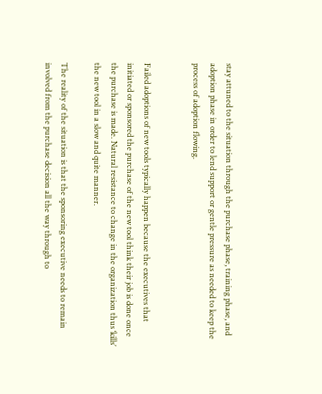stay attuned to the situation through the purchase phase, training phase, and adoption phase in order to lend support or gentle pressure as needed to keep the process of adoption flowing.


Failed adoptions of new tools typically happen because the executives that initiated or sponsored the purchase of the new tool think their job is done once the purchase is made. Natural resistance to change in the organization thus ‘kills’ the new tool in a slow and quite manner.

The reality of the situation is that the sponsoring executive needs to remain involved from the purchase decision all the way through to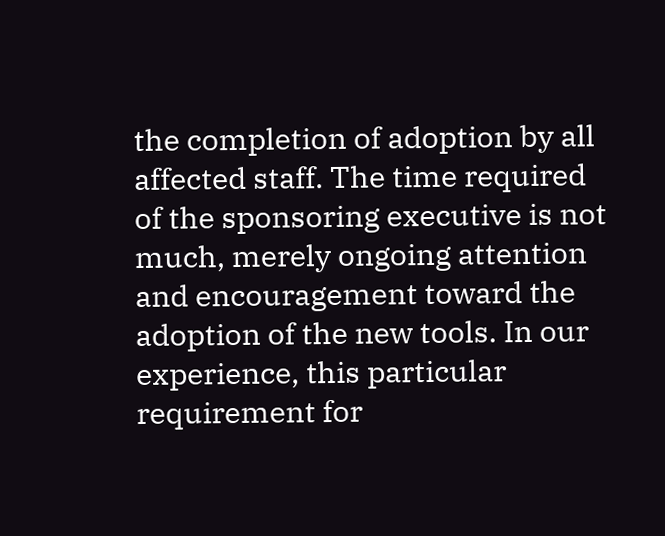the completion of adoption by all affected staff. The time required of the sponsoring executive is not much, merely ongoing attention and encouragement toward the adoption of the new tools. In our experience, this particular requirement for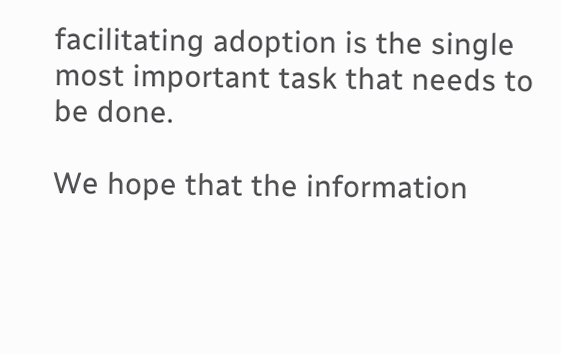facilitating adoption is the single most important task that needs to be done.

We hope that the information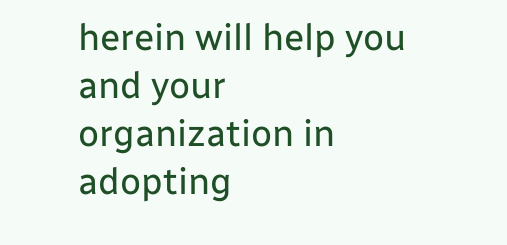herein will help you and your organization in adopting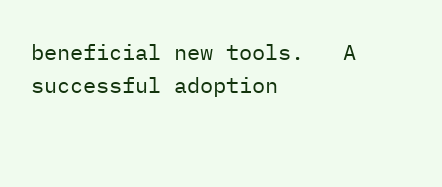beneficial new tools.   A successful adoption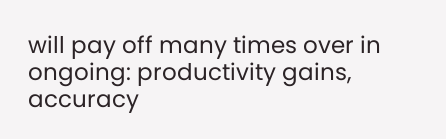will pay off many times over in ongoing: productivity gains, accuracy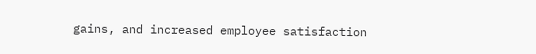gains, and increased employee satisfaction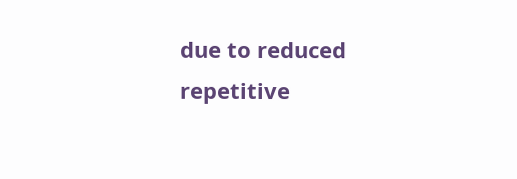due to reduced repetitive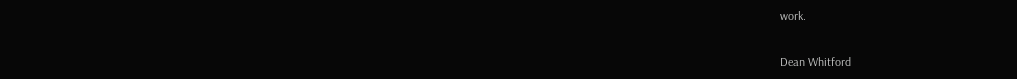work.


Dean Whitford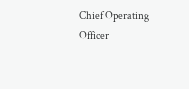Chief Operating Officer